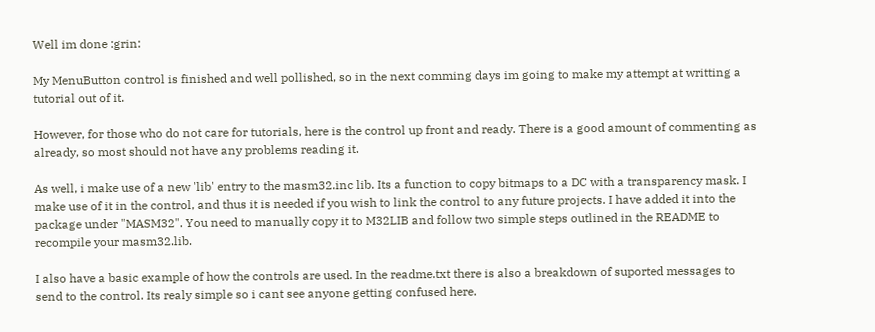Well im done :grin:

My MenuButton control is finished and well pollished, so in the next comming days im going to make my attempt at writting a tutorial out of it.

However, for those who do not care for tutorials, here is the control up front and ready. There is a good amount of commenting as already, so most should not have any problems reading it.

As well, i make use of a new 'lib' entry to the masm32.inc lib. Its a function to copy bitmaps to a DC with a transparency mask. I make use of it in the control, and thus it is needed if you wish to link the control to any future projects. I have added it into the package under "MASM32". You need to manually copy it to M32LIB and follow two simple steps outlined in the README to recompile your masm32.lib.

I also have a basic example of how the controls are used. In the readme.txt there is also a breakdown of suported messages to send to the control. Its realy simple so i cant see anyone getting confused here.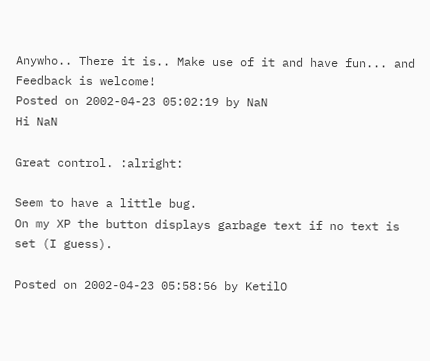Anywho.. There it is.. Make use of it and have fun... and Feedback is welcome!
Posted on 2002-04-23 05:02:19 by NaN
Hi NaN

Great control. :alright:

Seem to have a little bug.
On my XP the button displays garbage text if no text is set (I guess).

Posted on 2002-04-23 05:58:56 by KetilO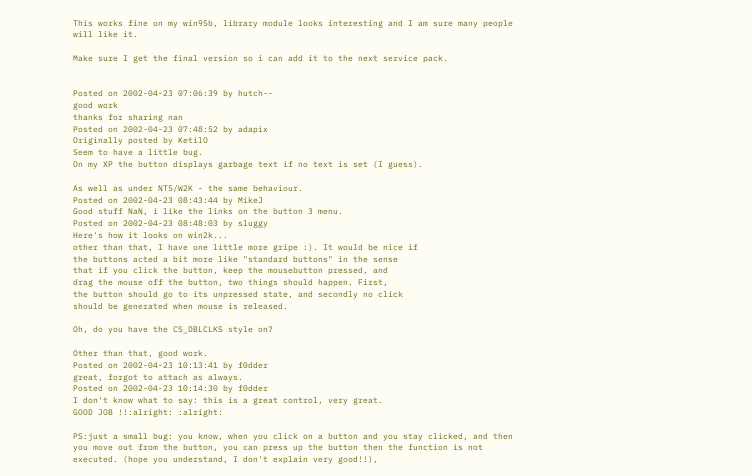This works fine on my win95b, library module looks interesting and I am sure many people will like it.

Make sure I get the final version so i can add it to the next service pack.


Posted on 2002-04-23 07:06:39 by hutch--
good work
thanks for sharing nan
Posted on 2002-04-23 07:48:52 by adapix
Originally posted by KetilO
Seem to have a little bug.
On my XP the button displays garbage text if no text is set (I guess).

As well as under NT5/W2K - the same behaviour.
Posted on 2002-04-23 08:43:44 by MikeJ
Good stuff NaN, i like the links on the button 3 menu.
Posted on 2002-04-23 08:48:03 by sluggy
Here's how it looks on win2k...
other than that, I have one little more gripe :). It would be nice if
the buttons acted a bit more like "standard buttons" in the sense
that if you click the button, keep the mousebutton pressed, and
drag the mouse off the button, two things should happen. First,
the button should go to its unpressed state, and secondly no click
should be generated when mouse is released.

Oh, do you have the CS_DBLCLKS style on?

Other than that, good work.
Posted on 2002-04-23 10:13:41 by f0dder
great, forgot to attach as always.
Posted on 2002-04-23 10:14:30 by f0dder
I don't know what to say: this is a great control, very great.
GOOD JOB !!:alright: :alright:

PS:just a small bug: you know, when you click on a button and you stay clicked, and then you move out from the button, you can press up the button then the function is not executed. (hope you understand, I don't explain very good!!),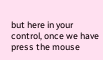but here in your control, once we have press the mouse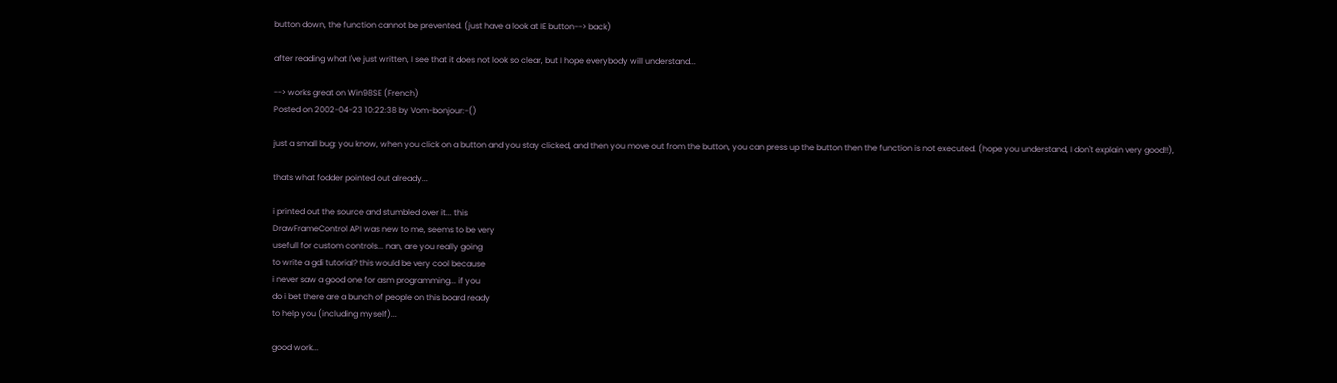button down, the function cannot be prevented. (just have a look at IE button--> back)

after reading what I've just written, I see that it does not look so clear, but I hope everybody will understand...

--> works great on Win98SE (French)
Posted on 2002-04-23 10:22:38 by Vom-bonjour:-()

just a small bug: you know, when you click on a button and you stay clicked, and then you move out from the button, you can press up the button then the function is not executed. (hope you understand, I don't explain very good!!),

thats what fodder pointed out already...

i printed out the source and stumbled over it... this
DrawFrameControl API was new to me, seems to be very
usefull for custom controls... nan, are you really going
to write a gdi tutorial? this would be very cool because
i never saw a good one for asm programming... if you
do i bet there are a bunch of people on this board ready
to help you (including myself)...

good work...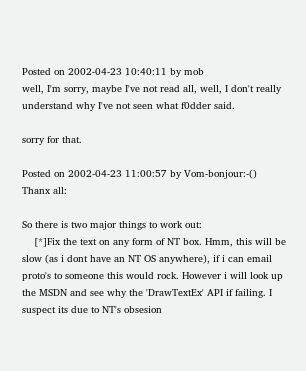Posted on 2002-04-23 10:40:11 by mob
well, I'm sorry, maybe I've not read all, well, I don't really understand why I've not seen what f0dder said.

sorry for that.

Posted on 2002-04-23 11:00:57 by Vom-bonjour:-()
Thanx all:

So there is two major things to work out:
    [*]Fix the text on any form of NT box. Hmm, this will be slow (as i dont have an NT OS anywhere), if i can email proto's to someone this would rock. However i will look up the MSDN and see why the 'DrawTextEx' API if failing. I suspect its due to NT's obsesion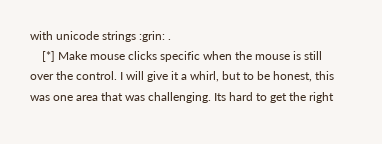with unicode strings :grin: .
    [*] Make mouse clicks specific when the mouse is still over the control. I will give it a whirl, but to be honest, this was one area that was challenging. Its hard to get the right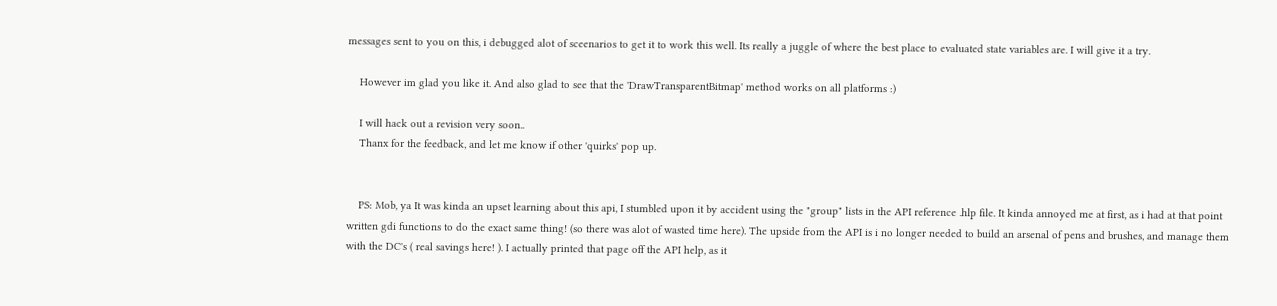messages sent to you on this, i debugged alot of sceenarios to get it to work this well. Its really a juggle of where the best place to evaluated state variables are. I will give it a try.

    However im glad you like it. And also glad to see that the 'DrawTransparentBitmap' method works on all platforms :)

    I will hack out a revision very soon..
    Thanx for the feedback, and let me know if other 'quirks' pop up.


    PS: Mob, ya It was kinda an upset learning about this api, I stumbled upon it by accident using the "group" lists in the API reference .hlp file. It kinda annoyed me at first, as i had at that point written gdi functions to do the exact same thing! (so there was alot of wasted time here). The upside from the API is i no longer needed to build an arsenal of pens and brushes, and manage them with the DC's ( real savings here! ). I actually printed that page off the API help, as it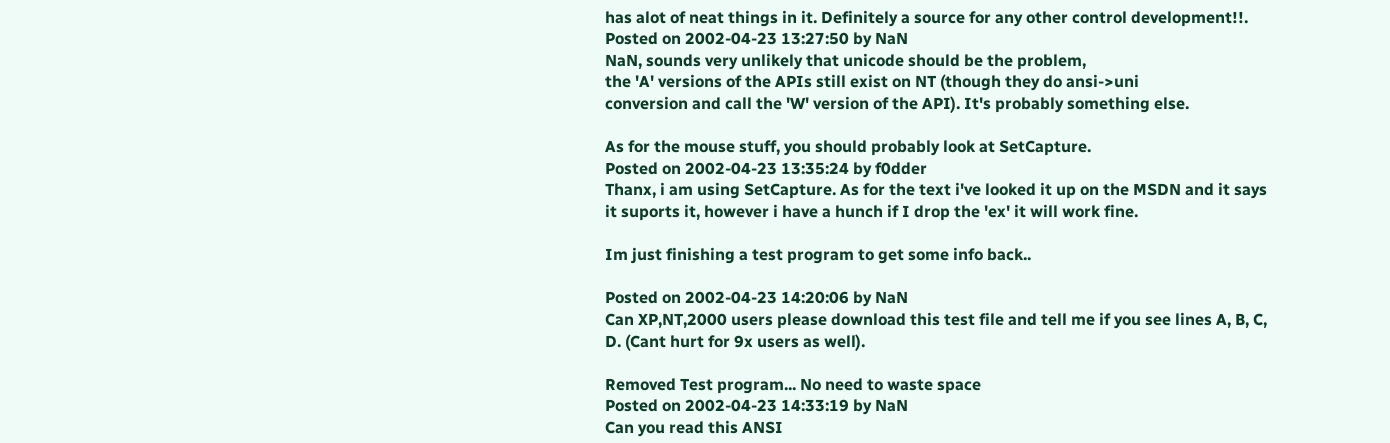has alot of neat things in it. Definitely a source for any other control development!!.
Posted on 2002-04-23 13:27:50 by NaN
NaN, sounds very unlikely that unicode should be the problem,
the 'A' versions of the APIs still exist on NT (though they do ansi->uni
conversion and call the 'W' version of the API). It's probably something else.

As for the mouse stuff, you should probably look at SetCapture.
Posted on 2002-04-23 13:35:24 by f0dder
Thanx, i am using SetCapture. As for the text i've looked it up on the MSDN and it says it suports it, however i have a hunch if I drop the 'ex' it will work fine.

Im just finishing a test program to get some info back..

Posted on 2002-04-23 14:20:06 by NaN
Can XP,NT,2000 users please download this test file and tell me if you see lines A, B, C, D. (Cant hurt for 9x users as well).

Removed Test program... No need to waste space
Posted on 2002-04-23 14:33:19 by NaN
Can you read this ANSI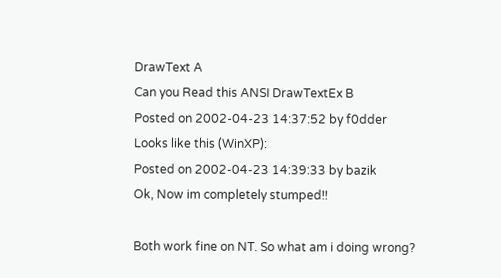DrawText A
Can you Read this ANSI DrawTextEx B
Posted on 2002-04-23 14:37:52 by f0dder
Looks like this (WinXP):
Posted on 2002-04-23 14:39:33 by bazik
Ok, Now im completely stumped!!

Both work fine on NT. So what am i doing wrong?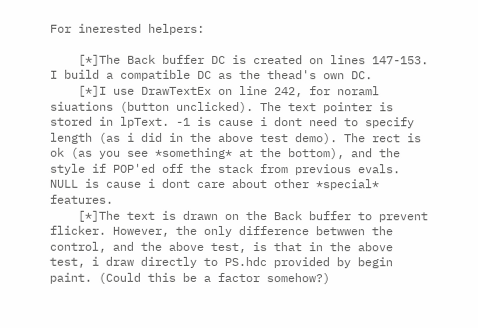For inerested helpers:

    [*]The Back buffer DC is created on lines 147-153. I build a compatible DC as the thead's own DC.
    [*]I use DrawTextEx on line 242, for noraml siuations (button unclicked). The text pointer is stored in lpText. -1 is cause i dont need to specify length (as i did in the above test demo). The rect is ok (as you see *something* at the bottom), and the style if POP'ed off the stack from previous evals. NULL is cause i dont care about other *special* features.
    [*]The text is drawn on the Back buffer to prevent flicker. However, the only difference betwwen the control, and the above test, is that in the above test, i draw directly to PS.hdc provided by begin paint. (Could this be a factor somehow?)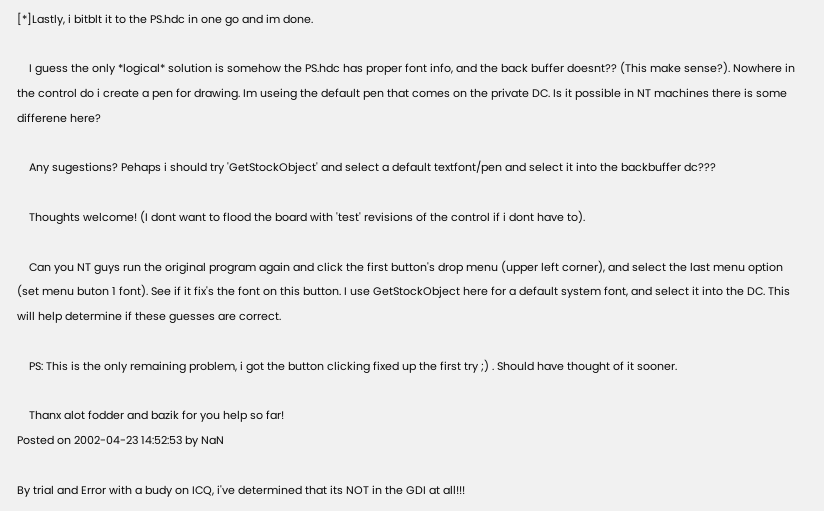[*]Lastly, i bitblt it to the PS.hdc in one go and im done.

    I guess the only *logical* solution is somehow the PS.hdc has proper font info, and the back buffer doesnt?? (This make sense?). Nowhere in the control do i create a pen for drawing. Im useing the default pen that comes on the private DC. Is it possible in NT machines there is some differene here?

    Any sugestions? Pehaps i should try 'GetStockObject' and select a default textfont/pen and select it into the backbuffer dc???

    Thoughts welcome! (I dont want to flood the board with 'test' revisions of the control if i dont have to).

    Can you NT guys run the original program again and click the first button's drop menu (upper left corner), and select the last menu option (set menu buton 1 font). See if it fix's the font on this button. I use GetStockObject here for a default system font, and select it into the DC. This will help determine if these guesses are correct.

    PS: This is the only remaining problem, i got the button clicking fixed up the first try ;) . Should have thought of it sooner.

    Thanx alot fodder and bazik for you help so far!
Posted on 2002-04-23 14:52:53 by NaN

By trial and Error with a budy on ICQ, i've determined that its NOT in the GDI at all!!!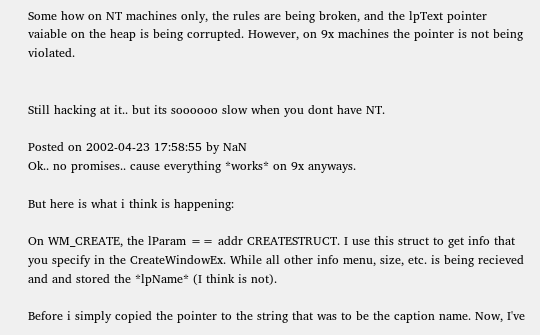Some how on NT machines only, the rules are being broken, and the lpText pointer vaiable on the heap is being corrupted. However, on 9x machines the pointer is not being violated.


Still hacking at it.. but its soooooo slow when you dont have NT.

Posted on 2002-04-23 17:58:55 by NaN
Ok.. no promises.. cause everything *works* on 9x anyways.

But here is what i think is happening:

On WM_CREATE, the lParam == addr CREATESTRUCT. I use this struct to get info that you specify in the CreateWindowEx. While all other info menu, size, etc. is being recieved and and stored the *lpName* (I think is not).

Before i simply copied the pointer to the string that was to be the caption name. Now, I've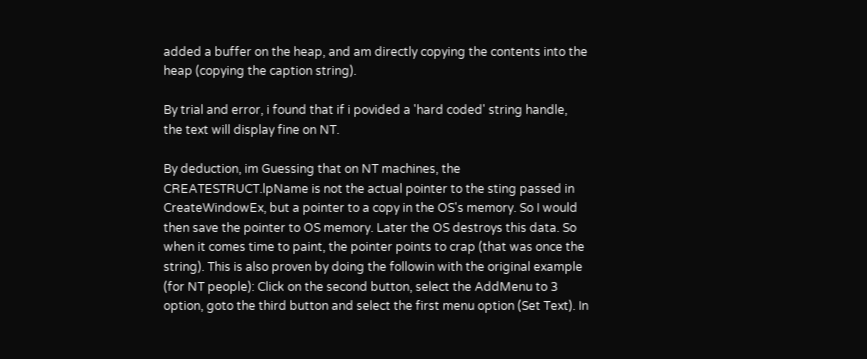added a buffer on the heap, and am directly copying the contents into the heap (copying the caption string).

By trial and error, i found that if i povided a 'hard coded' string handle, the text will display fine on NT.

By deduction, im Guessing that on NT machines, the CREATESTRUCT.lpName is not the actual pointer to the sting passed in CreateWindowEx, but a pointer to a copy in the OS's memory. So I would then save the pointer to OS memory. Later the OS destroys this data. So when it comes time to paint, the pointer points to crap (that was once the string). This is also proven by doing the followin with the original example (for NT people): Click on the second button, select the AddMenu to 3 option, goto the third button and select the first menu option (Set Text). In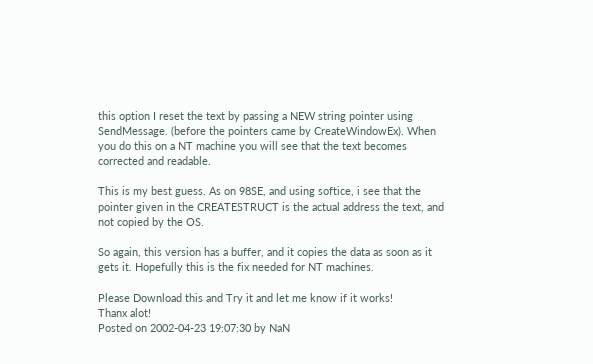this option I reset the text by passing a NEW string pointer using SendMessage. (before the pointers came by CreateWindowEx). When you do this on a NT machine you will see that the text becomes corrected and readable.

This is my best guess. As on 98SE, and using softice, i see that the pointer given in the CREATESTRUCT is the actual address the text, and not copied by the OS.

So again, this version has a buffer, and it copies the data as soon as it gets it. Hopefully this is the fix needed for NT machines.

Please Download this and Try it and let me know if it works!
Thanx alot!
Posted on 2002-04-23 19:07:30 by NaN